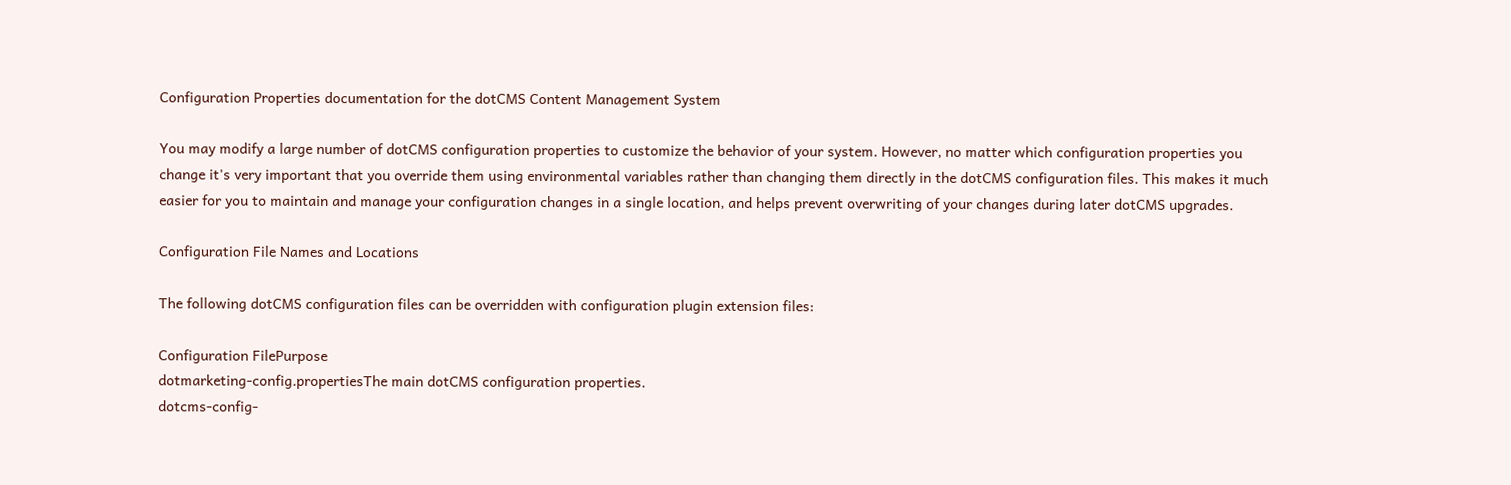Configuration Properties documentation for the dotCMS Content Management System

You may modify a large number of dotCMS configuration properties to customize the behavior of your system. However, no matter which configuration properties you change it's very important that you override them using environmental variables rather than changing them directly in the dotCMS configuration files. This makes it much easier for you to maintain and manage your configuration changes in a single location, and helps prevent overwriting of your changes during later dotCMS upgrades.

Configuration File Names and Locations

The following dotCMS configuration files can be overridden with configuration plugin extension files:

Configuration FilePurpose
dotmarketing-config.propertiesThe main dotCMS configuration properties.
dotcms-config-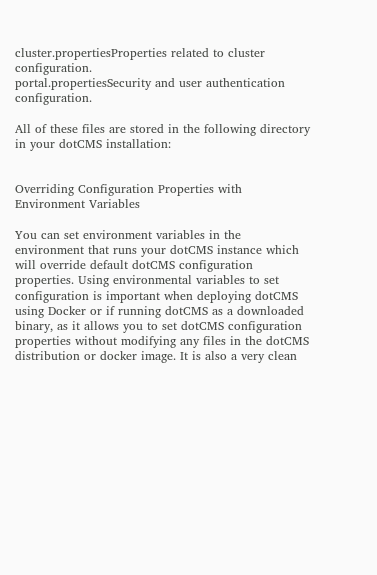cluster.propertiesProperties related to cluster configuration.
portal.propertiesSecurity and user authentication configuration.

All of these files are stored in the following directory in your dotCMS installation:


Overriding Configuration Properties with Environment Variables

You can set environment variables in the environment that runs your dotCMS instance which will override default dotCMS configuration properties. Using environmental variables to set configuration is important when deploying dotCMS using Docker or if running dotCMS as a downloaded binary, as it allows you to set dotCMS configuration properties without modifying any files in the dotCMS distribution or docker image. It is also a very clean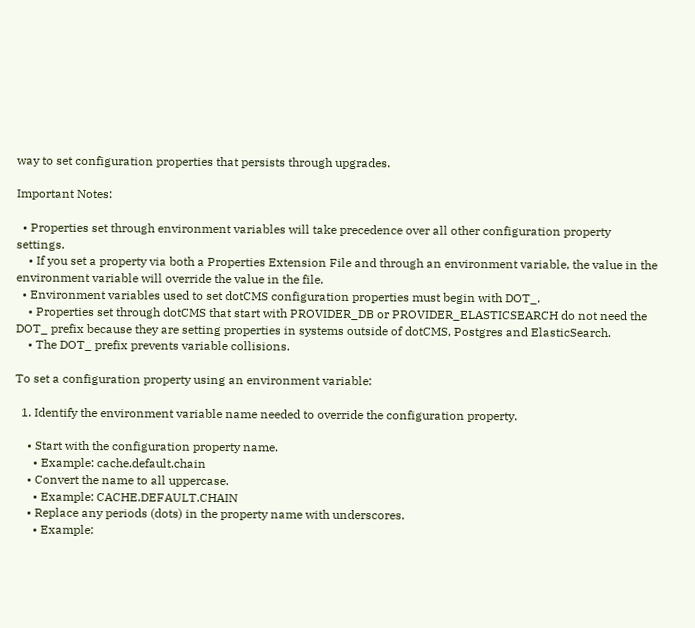way to set configuration properties that persists through upgrades.

Important Notes:

  • Properties set through environment variables will take precedence over all other configuration property settings.
    • If you set a property via both a Properties Extension File and through an environment variable, the value in the environment variable will override the value in the file.
  • Environment variables used to set dotCMS configuration properties must begin with DOT_.
    • Properties set through dotCMS that start with PROVIDER_DB or PROVIDER_ELASTICSEARCH do not need the DOT_ prefix because they are setting properties in systems outside of dotCMS, Postgres and ElasticSearch.
    • The DOT_ prefix prevents variable collisions.

To set a configuration property using an environment variable:

  1. Identify the environment variable name needed to override the configuration property.

    • Start with the configuration property name.
      • Example: cache.default.chain
    • Convert the name to all uppercase.
      • Example: CACHE.DEFAULT.CHAIN
    • Replace any periods (dots) in the property name with underscores.
      • Example: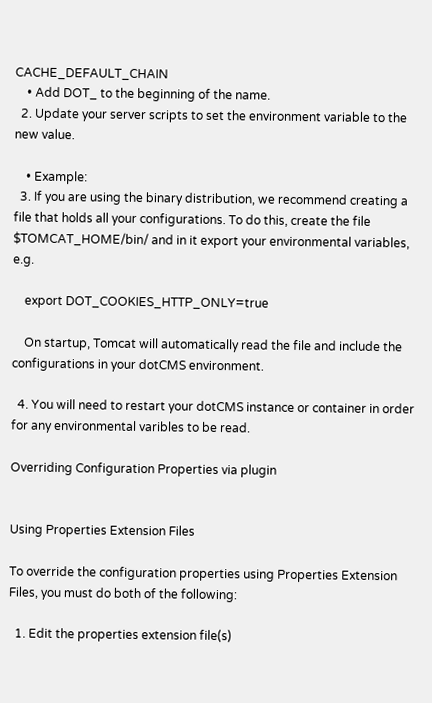CACHE_DEFAULT_CHAIN
    • Add DOT_ to the beginning of the name.
  2. Update your server scripts to set the environment variable to the new value.

    • Example:
  3. If you are using the binary distribution, we recommend creating a file that holds all your configurations. To do this, create the file $TOMCAT_HOME/bin/ and in it export your environmental variables, e.g.

    export DOT_COOKIES_HTTP_ONLY=true

    On startup, Tomcat will automatically read the file and include the configurations in your dotCMS environment.

  4. You will need to restart your dotCMS instance or container in order for any environmental varibles to be read.

Overriding Configuration Properties via plugin


Using Properties Extension Files

To override the configuration properties using Properties Extension Files, you must do both of the following:

  1. Edit the properties extension file(s)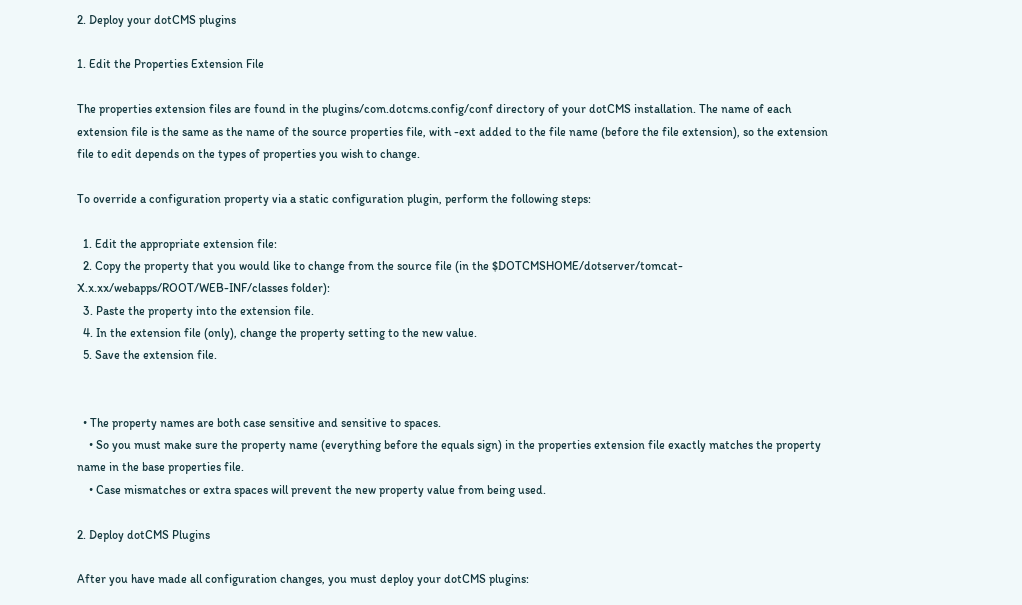2. Deploy your dotCMS plugins

1. Edit the Properties Extension File

The properties extension files are found in the plugins/com.dotcms.config/conf directory of your dotCMS installation. The name of each extension file is the same as the name of the source properties file, with -ext added to the file name (before the file extension), so the extension file to edit depends on the types of properties you wish to change.

To override a configuration property via a static configuration plugin, perform the following steps:

  1. Edit the appropriate extension file:
  2. Copy the property that you would like to change from the source file (in the $DOTCMSHOME/dotserver/tomcat-X.x.xx/webapps/ROOT/WEB-INF/classes folder):
  3. Paste the property into the extension file.
  4. In the extension file (only), change the property setting to the new value.
  5. Save the extension file.


  • The property names are both case sensitive and sensitive to spaces.
    • So you must make sure the property name (everything before the equals sign) in the properties extension file exactly matches the property name in the base properties file.
    • Case mismatches or extra spaces will prevent the new property value from being used.

2. Deploy dotCMS Plugins

After you have made all configuration changes, you must deploy your dotCMS plugins: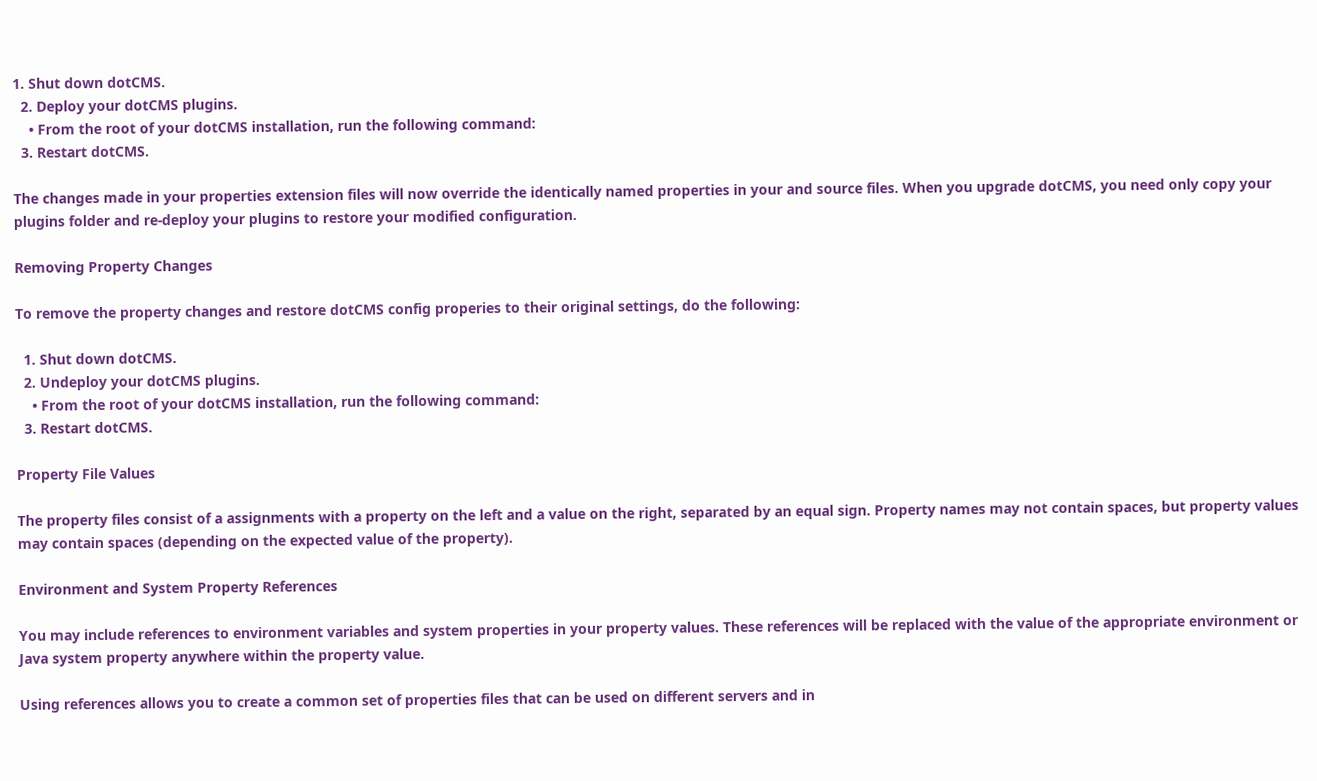1. Shut down dotCMS.
  2. Deploy your dotCMS plugins.
    • From the root of your dotCMS installation, run the following command:
  3. Restart dotCMS.

The changes made in your properties extension files will now override the identically named properties in your and source files. When you upgrade dotCMS, you need only copy your plugins folder and re-deploy your plugins to restore your modified configuration.

Removing Property Changes

To remove the property changes and restore dotCMS config properies to their original settings, do the following:

  1. Shut down dotCMS.
  2. Undeploy your dotCMS plugins.
    • From the root of your dotCMS installation, run the following command:
  3. Restart dotCMS.

Property File Values

The property files consist of a assignments with a property on the left and a value on the right, separated by an equal sign. Property names may not contain spaces, but property values may contain spaces (depending on the expected value of the property).

Environment and System Property References

You may include references to environment variables and system properties in your property values. These references will be replaced with the value of the appropriate environment or Java system property anywhere within the property value.

Using references allows you to create a common set of properties files that can be used on different servers and in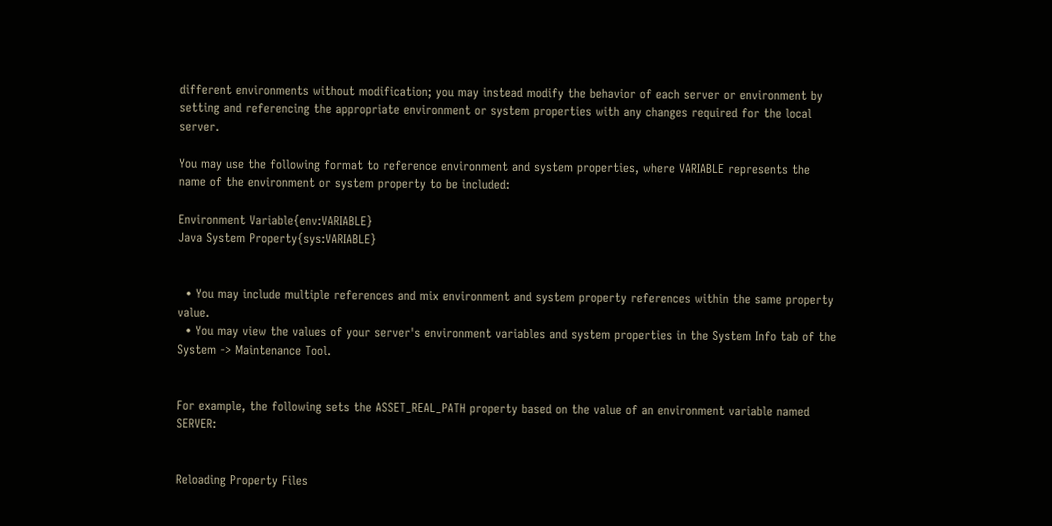different environments without modification; you may instead modify the behavior of each server or environment by setting and referencing the appropriate environment or system properties with any changes required for the local server.

You may use the following format to reference environment and system properties, where VARIABLE represents the name of the environment or system property to be included:

Environment Variable{env:VARIABLE}
Java System Property{sys:VARIABLE}


  • You may include multiple references and mix environment and system property references within the same property value.
  • You may view the values of your server's environment variables and system properties in the System Info tab of the System -> Maintenance Tool.


For example, the following sets the ASSET_REAL_PATH property based on the value of an environment variable named SERVER:


Reloading Property Files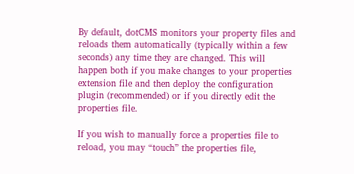By default, dotCMS monitors your property files and reloads them automatically (typically within a few seconds) any time they are changed. This will happen both if you make changes to your properties extension file and then deploy the configuration plugin (recommended) or if you directly edit the properties file.

If you wish to manually force a properties file to reload, you may “touch” the properties file,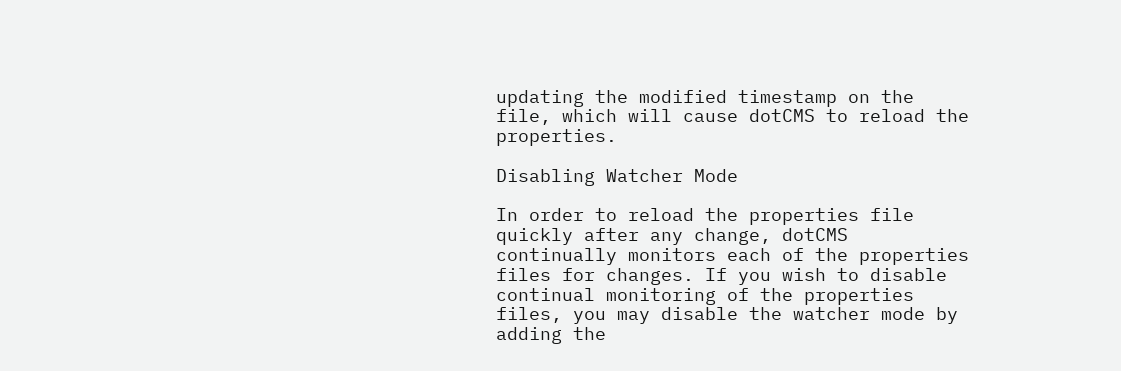updating the modified timestamp on the file, which will cause dotCMS to reload the properties.

Disabling Watcher Mode

In order to reload the properties file quickly after any change, dotCMS continually monitors each of the properties files for changes. If you wish to disable continual monitoring of the properties files, you may disable the watcher mode by adding the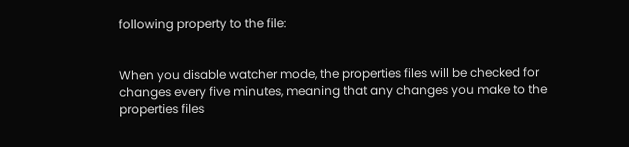following property to the file:


When you disable watcher mode, the properties files will be checked for changes every five minutes, meaning that any changes you make to the properties files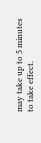may take up to 5 minutes to take effect.